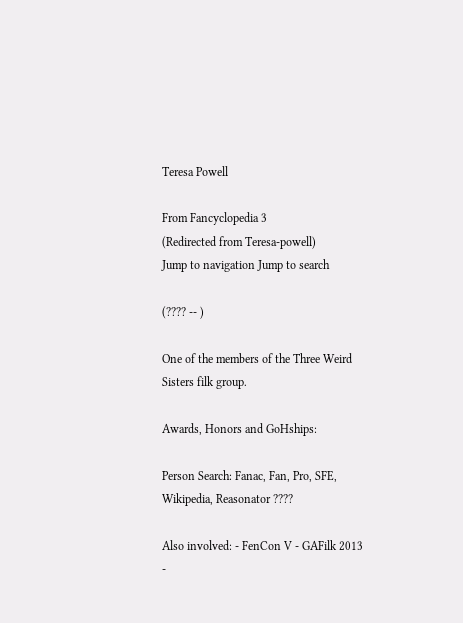Teresa Powell

From Fancyclopedia 3
(Redirected from Teresa-powell)
Jump to navigation Jump to search

(???? -- )

One of the members of the Three Weird Sisters filk group.

Awards, Honors and GoHships:

Person Search: Fanac, Fan, Pro, SFE, Wikipedia, Reasonator ????

Also involved: - FenCon V - GAFilk 2013 -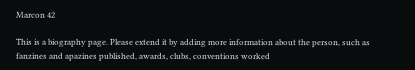Marcon 42

This is a biography page. Please extend it by adding more information about the person, such as fanzines and apazines published, awards, clubs, conventions worked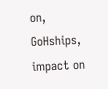on, GoHships, impact on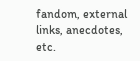fandom, external links, anecdotes, etc.